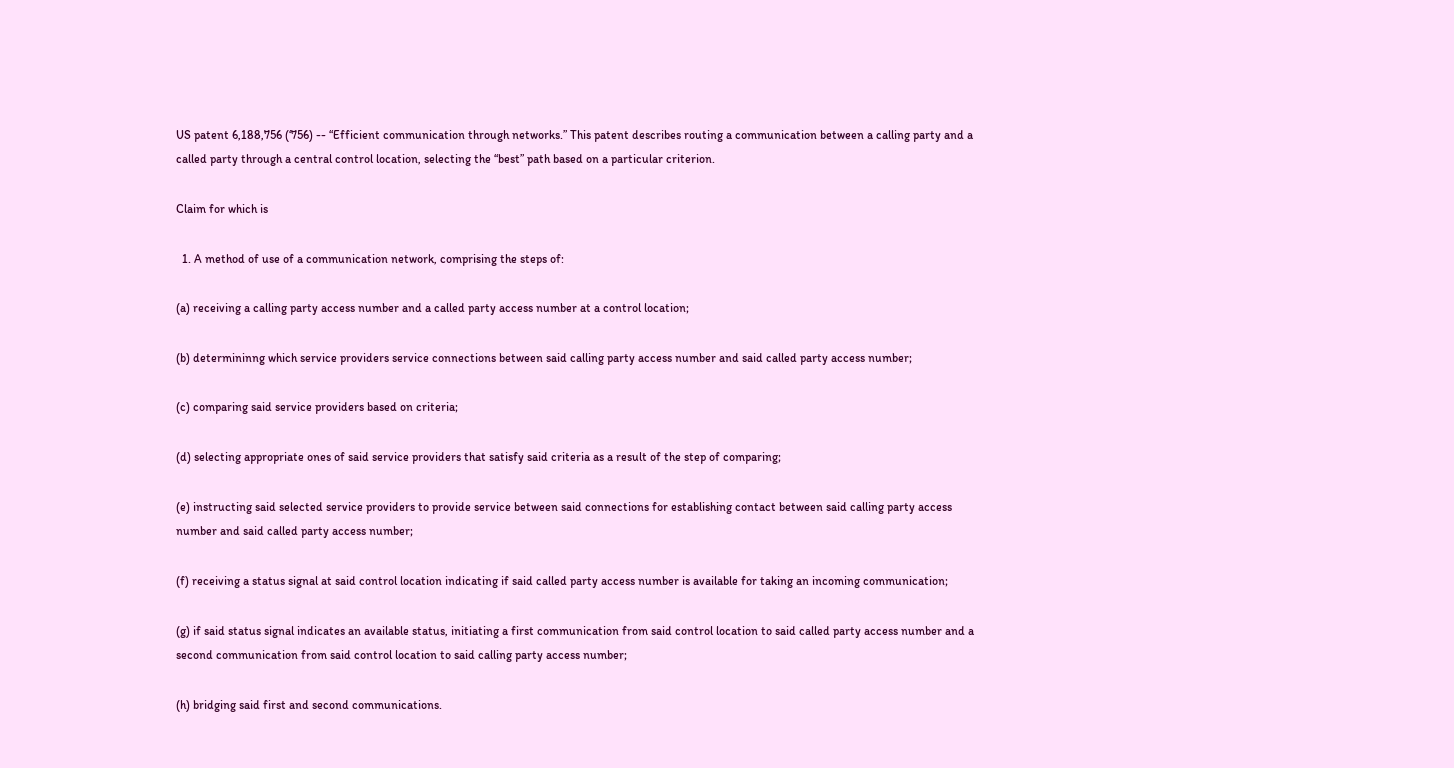US patent 6,188,756 (‘756) -- “Efficient communication through networks.” This patent describes routing a communication between a calling party and a called party through a central control location, selecting the “best” path based on a particular criterion.

Claim for which is

  1. A method of use of a communication network, comprising the steps of:

(a) receiving a calling party access number and a called party access number at a control location;

(b) determininng which service providers service connections between said calling party access number and said called party access number;

(c) comparing said service providers based on criteria;

(d) selecting appropriate ones of said service providers that satisfy said criteria as a result of the step of comparing;

(e) instructing said selected service providers to provide service between said connections for establishing contact between said calling party access number and said called party access number;

(f) receiving a status signal at said control location indicating if said called party access number is available for taking an incoming communication;

(g) if said status signal indicates an available status, initiating a first communication from said control location to said called party access number and a second communication from said control location to said calling party access number;

(h) bridging said first and second communications.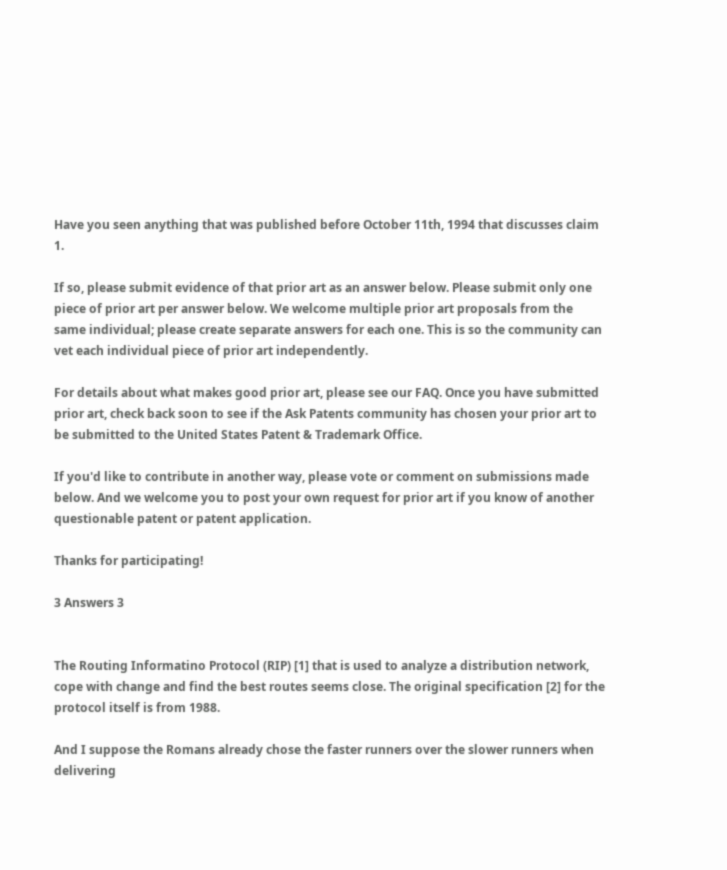Have you seen anything that was published before October 11th, 1994 that discusses claim 1.

If so, please submit evidence of that prior art as an answer below. Please submit only one piece of prior art per answer below. We welcome multiple prior art proposals from the same individual; please create separate answers for each one. This is so the community can vet each individual piece of prior art independently.

For details about what makes good prior art, please see our FAQ. Once you have submitted prior art, check back soon to see if the Ask Patents community has chosen your prior art to be submitted to the United States Patent & Trademark Office.

If you'd like to contribute in another way, please vote or comment on submissions made below. And we welcome you to post your own request for prior art if you know of another questionable patent or patent application.

Thanks for participating!

3 Answers 3


The Routing Informatino Protocol (RIP) [1] that is used to analyze a distribution network, cope with change and find the best routes seems close. The original specification [2] for the protocol itself is from 1988.

And I suppose the Romans already chose the faster runners over the slower runners when delivering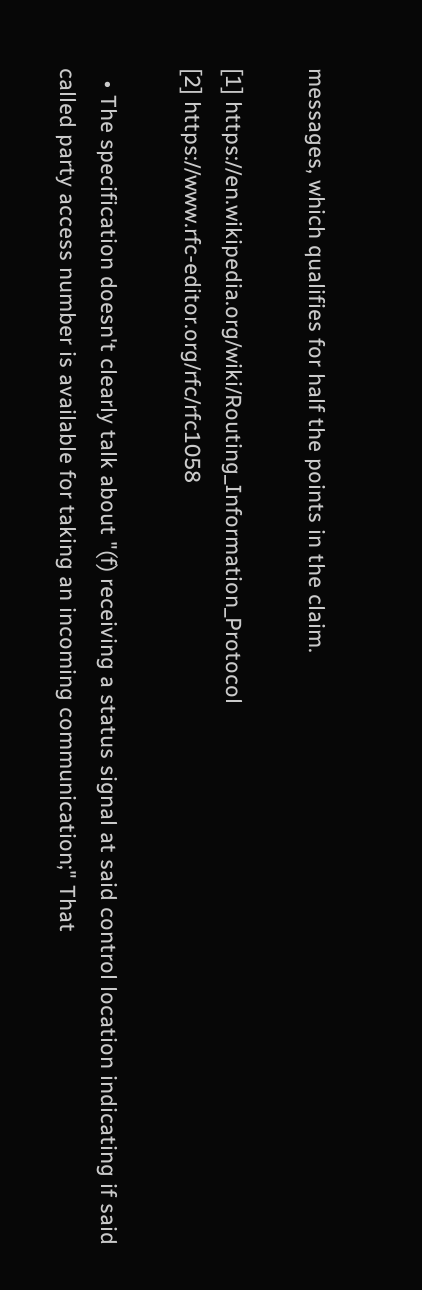messages, which qualifies for half the points in the claim.

[1] https://en.wikipedia.org/wiki/Routing_Information_Protocol
[2] https://www.rfc-editor.org/rfc/rfc1058

  • The specification doesn't clearly talk about "(f) receiving a status signal at said control location indicating if said called party access number is available for taking an incoming communication;" That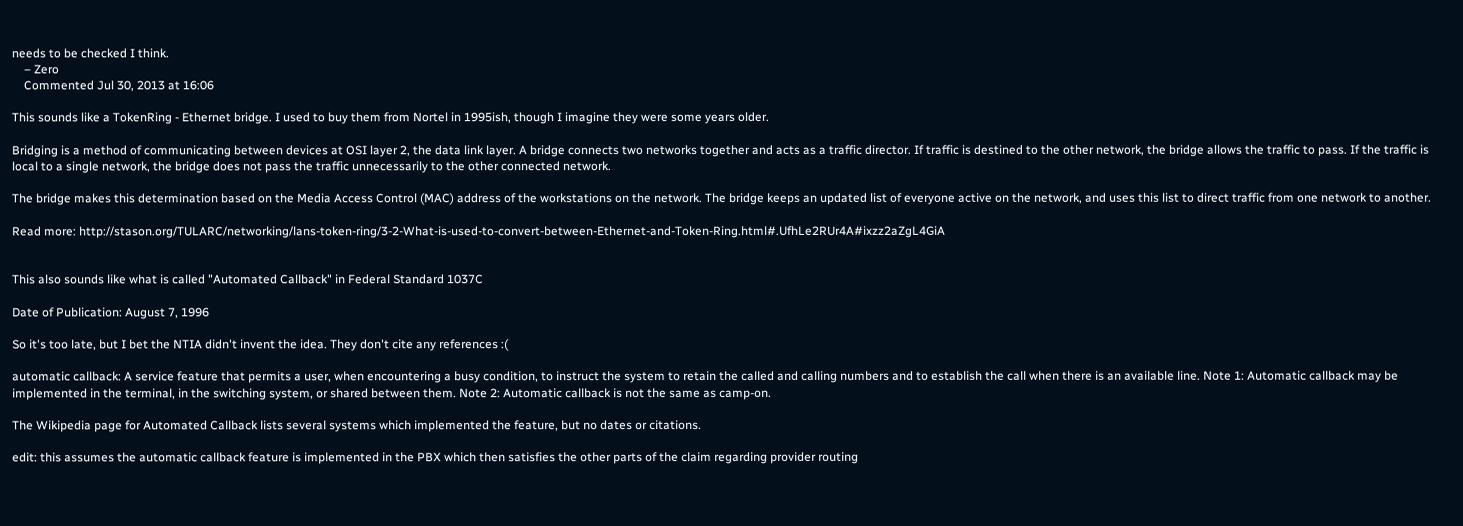needs to be checked I think.
    – Zero
    Commented Jul 30, 2013 at 16:06

This sounds like a TokenRing - Ethernet bridge. I used to buy them from Nortel in 1995ish, though I imagine they were some years older.

Bridging is a method of communicating between devices at OSI layer 2, the data link layer. A bridge connects two networks together and acts as a traffic director. If traffic is destined to the other network, the bridge allows the traffic to pass. If the traffic is local to a single network, the bridge does not pass the traffic unnecessarily to the other connected network.

The bridge makes this determination based on the Media Access Control (MAC) address of the workstations on the network. The bridge keeps an updated list of everyone active on the network, and uses this list to direct traffic from one network to another.

Read more: http://stason.org/TULARC/networking/lans-token-ring/3-2-What-is-used-to-convert-between-Ethernet-and-Token-Ring.html#.UfhLe2RUr4A#ixzz2aZgL4GiA


This also sounds like what is called "Automated Callback" in Federal Standard 1037C

Date of Publication: August 7, 1996

So it's too late, but I bet the NTIA didn't invent the idea. They don't cite any references :(

automatic callback: A service feature that permits a user, when encountering a busy condition, to instruct the system to retain the called and calling numbers and to establish the call when there is an available line. Note 1: Automatic callback may be implemented in the terminal, in the switching system, or shared between them. Note 2: Automatic callback is not the same as camp-on.

The Wikipedia page for Automated Callback lists several systems which implemented the feature, but no dates or citations.

edit: this assumes the automatic callback feature is implemented in the PBX which then satisfies the other parts of the claim regarding provider routing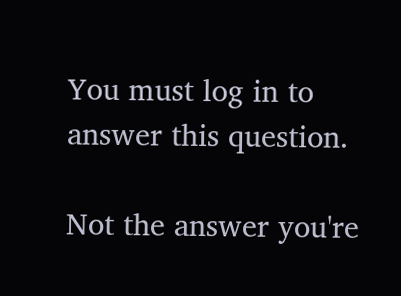You must log in to answer this question.

Not the answer you're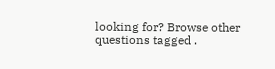looking for? Browse other questions tagged .